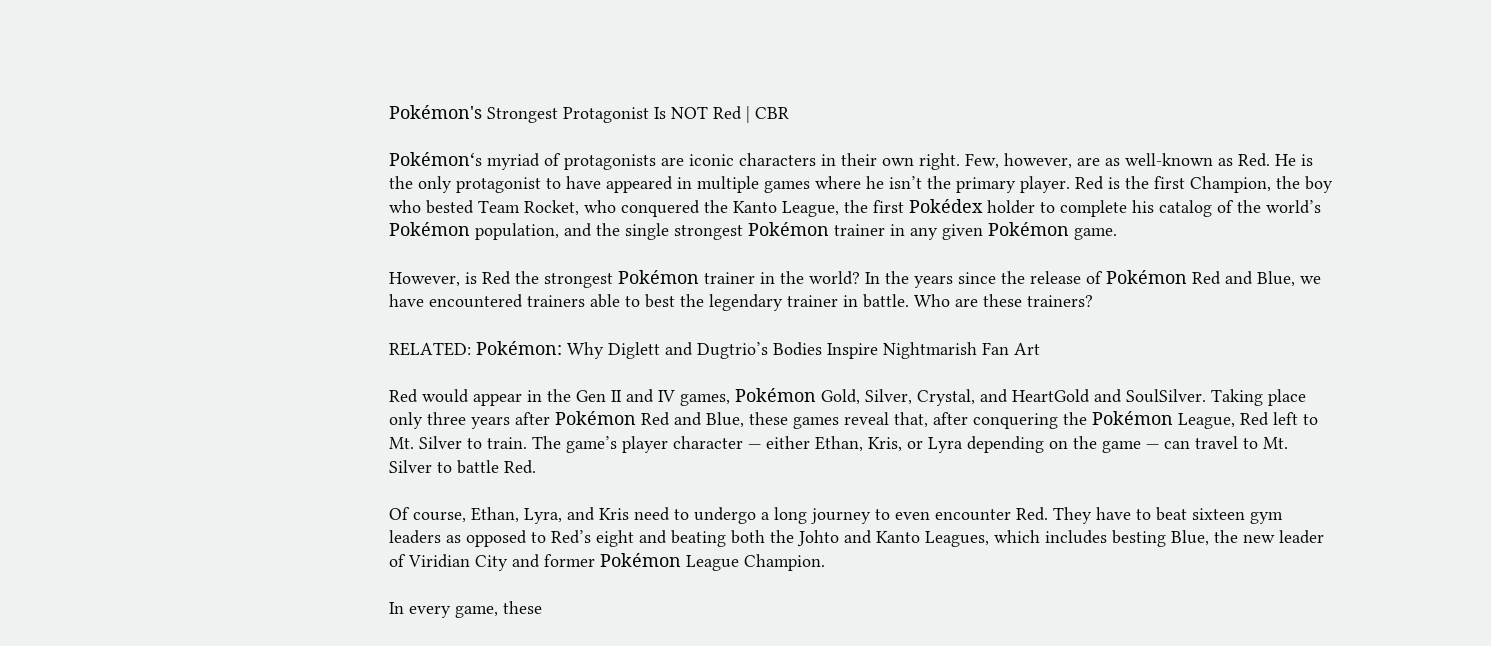Pokémon's Strongest Protagonist Is NOT Red | CBR

Pokémon‘s myriad of protagonists are iconic characters in their own right. Few, however, are as well-known as Red. He is the only protagonist to have appeared in multiple games where he isn’t the primary player. Red is the first Champion, the boy who bested Team Rocket, who conquered the Kanto League, the first Pokédex holder to complete his catalog of the world’s Pokémon population, and the single strongest Pokémon trainer in any given Pokémon game.

However, is Red the strongest Pokémon trainer in the world? In the years since the release of Pokémon Red and Blue, we have encountered trainers able to best the legendary trainer in battle. Who are these trainers?

RELATED: Pokémon: Why Diglett and Dugtrio’s Bodies Inspire Nightmarish Fan Art

Red would appear in the Gen II and IV games, Pokémon Gold, Silver, Crystal, and HeartGold and SoulSilver. Taking place only three years after Pokémon Red and Blue, these games reveal that, after conquering the Pokémon League, Red left to Mt. Silver to train. The game’s player character — either Ethan, Kris, or Lyra depending on the game — can travel to Mt. Silver to battle Red.

Of course, Ethan, Lyra, and Kris need to undergo a long journey to even encounter Red. They have to beat sixteen gym leaders as opposed to Red’s eight and beating both the Johto and Kanto Leagues, which includes besting Blue, the new leader of Viridian City and former Pokémon League Champion.

In every game, these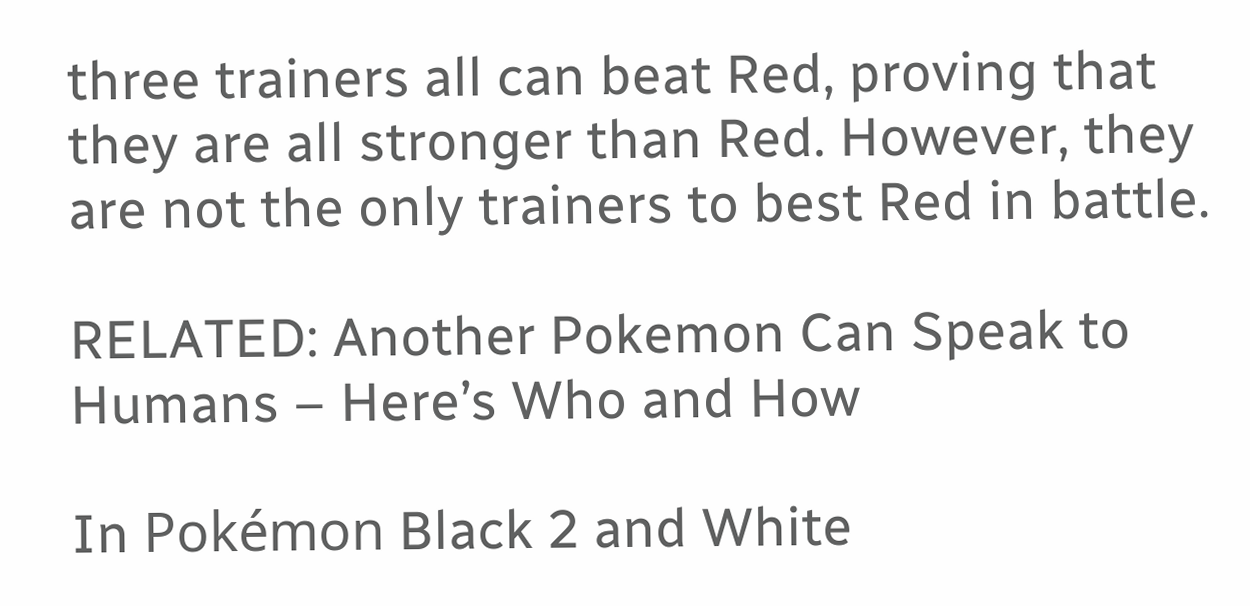three trainers all can beat Red, proving that they are all stronger than Red. However, they are not the only trainers to best Red in battle.

RELATED: Another Pokemon Can Speak to Humans – Here’s Who and How

In Pokémon Black 2 and White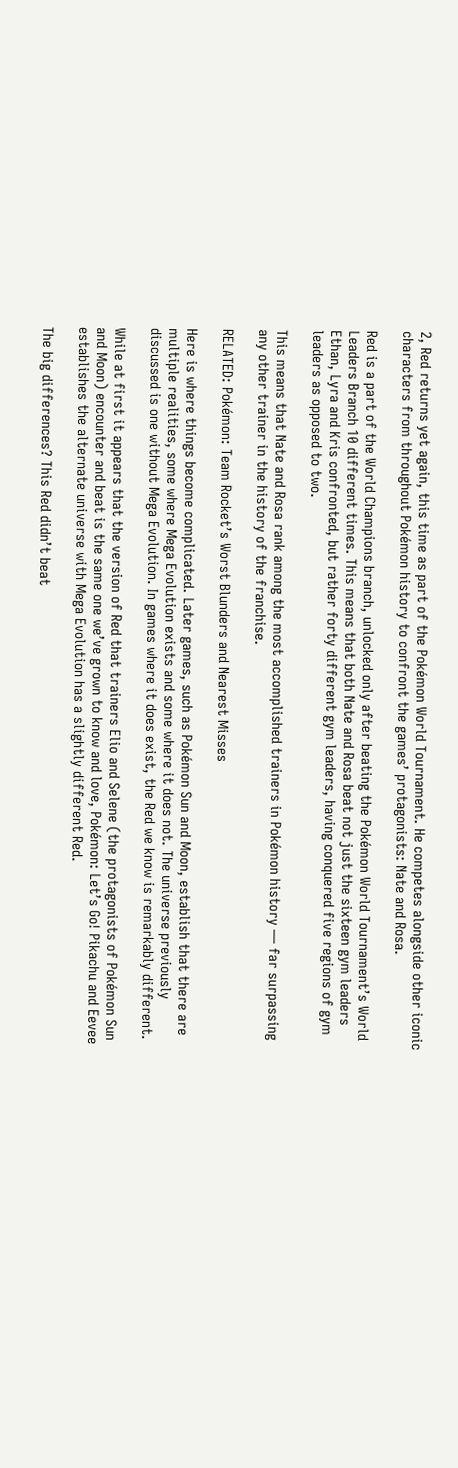2, Red returns yet again, this time as part of the Pokémon World Tournament. He competes alongside other iconic characters from throughout Pokémon history to confront the games’ protagonists: Nate and Rosa.

Red is a part of the World Champions branch, unlocked only after beating the Pokémon World Tournament’s World Leaders Branch 10 different times. This means that both Nate and Rosa beat not just the sixteen gym leaders Ethan, Lyra and Kris confronted, but rather forty different gym leaders, having conquered five regions of gym leaders as opposed to two.

This means that Nate and Rosa rank among the most accomplished trainers in Pokémon history — far surpassing any other trainer in the history of the franchise.

RELATED: Pokémon: Team Rocket’s Worst Blunders and Nearest Misses

Here is where things become complicated. Later games, such as Pokémon Sun and Moon, establish that there are multiple realities, some where Mega Evolution exists and some where it does not. The universe previously discussed is one without Mega Evolution. In games where it does exist, the Red we know is remarkably different.

While at first it appears that the version of Red that trainers Elio and Selene (the protagonists of Pokémon Sun and Moon) encounter and beat is the same one we’ve grown to know and love, Pokémon: Let’s Go! Pikachu and Eevee establishes the alternate universe with Mega Evolution has a slightly different Red.

The big differences? This Red didn’t beat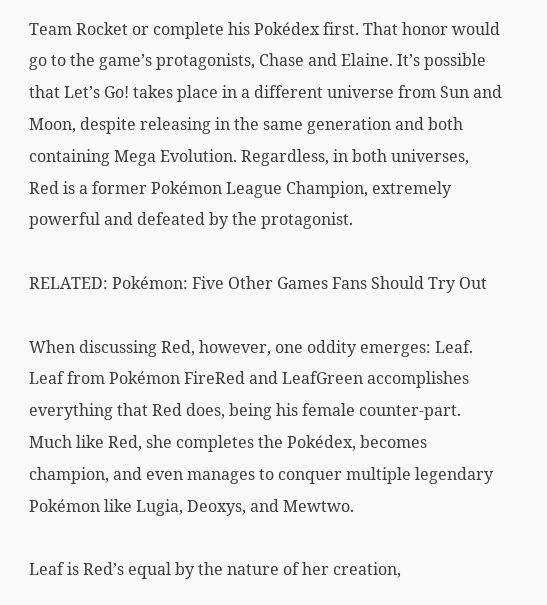Team Rocket or complete his Pokédex first. That honor would go to the game’s protagonists, Chase and Elaine. It’s possible that Let’s Go! takes place in a different universe from Sun and Moon, despite releasing in the same generation and both containing Mega Evolution. Regardless, in both universes, Red is a former Pokémon League Champion, extremely powerful and defeated by the protagonist.

RELATED: Pokémon: Five Other Games Fans Should Try Out

When discussing Red, however, one oddity emerges: Leaf. Leaf from Pokémon FireRed and LeafGreen accomplishes everything that Red does, being his female counter-part. Much like Red, she completes the Pokédex, becomes champion, and even manages to conquer multiple legendary Pokémon like Lugia, Deoxys, and Mewtwo.

Leaf is Red’s equal by the nature of her creation,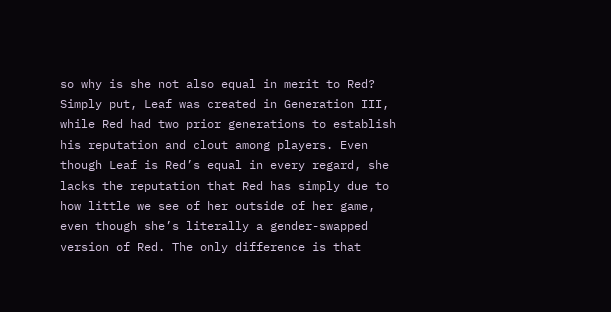so why is she not also equal in merit to Red? Simply put, Leaf was created in Generation III, while Red had two prior generations to establish his reputation and clout among players. Even though Leaf is Red’s equal in every regard, she lacks the reputation that Red has simply due to how little we see of her outside of her game, even though she’s literally a gender-swapped version of Red. The only difference is that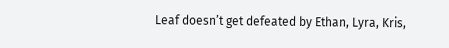Leaf doesn’t get defeated by Ethan, Lyra, Kris,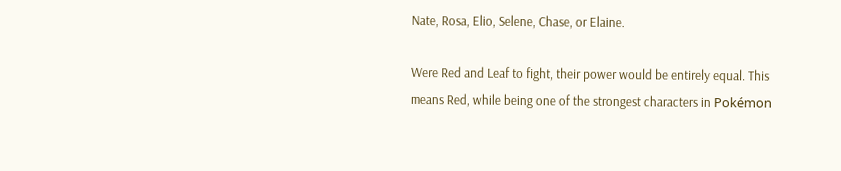Nate, Rosa, Elio, Selene, Chase, or Elaine.

Were Red and Leaf to fight, their power would be entirely equal. This means Red, while being one of the strongest characters in Pokémon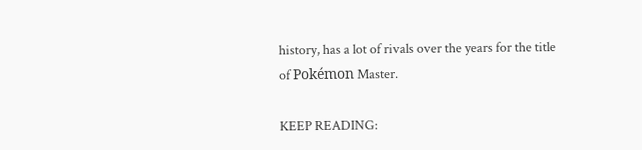history, has a lot of rivals over the years for the title of Pokémon Master.

KEEP READING: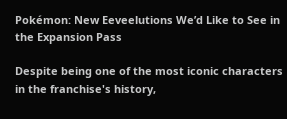Pokémon: New Eeveelutions We’d Like to See in the Expansion Pass

Despite being one of the most iconic characters in the franchise's history,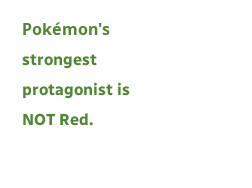Pokémon's strongest protagonist is NOT Red.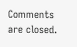Comments are closed.